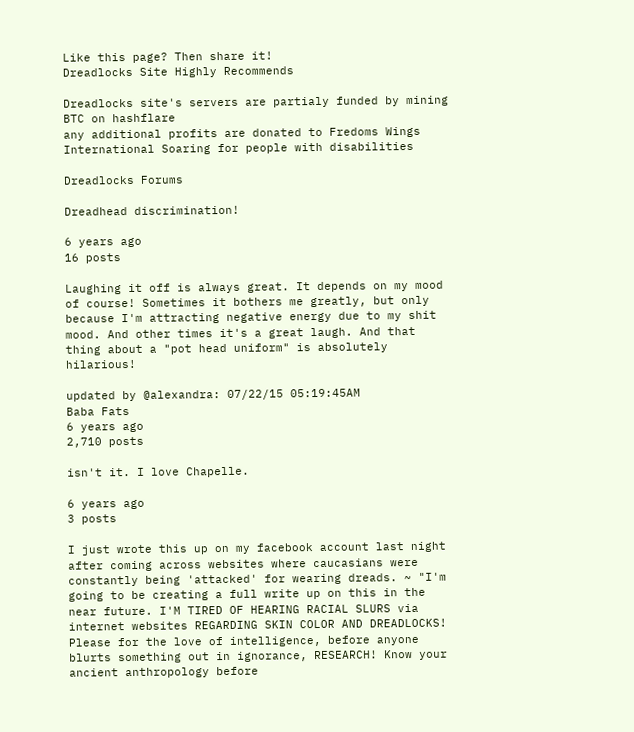Like this page? Then share it!
Dreadlocks Site Highly Recommends

Dreadlocks site's servers are partialy funded by mining BTC on hashflare
any additional profits are donated to Fredoms Wings International Soaring for people with disabilities

Dreadlocks Forums

Dreadhead discrimination!

6 years ago
16 posts

Laughing it off is always great. It depends on my mood of course! Sometimes it bothers me greatly, but only because I'm attracting negative energy due to my shit mood. And other times it's a great laugh. And that thing about a "pot head uniform" is absolutely hilarious!

updated by @alexandra: 07/22/15 05:19:45AM
Baba Fats
6 years ago
2,710 posts

isn't it. I love Chapelle.

6 years ago
3 posts

I just wrote this up on my facebook account last night after coming across websites where caucasians were constantly being 'attacked' for wearing dreads. ~ "I'm going to be creating a full write up on this in the near future. I'M TIRED OF HEARING RACIAL SLURS via internet websites REGARDING SKIN COLOR AND DREADLOCKS! Please for the love of intelligence, before anyone blurts something out in ignorance, RESEARCH! Know your ancient anthropology before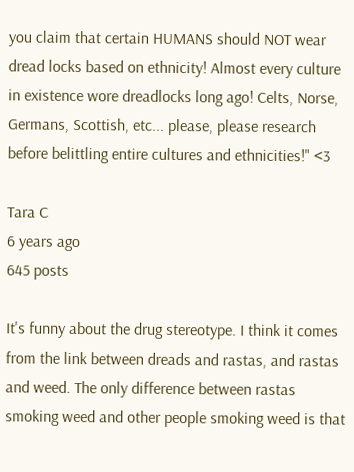you claim that certain HUMANS should NOT wear dread locks based on ethnicity! Almost every culture in existence wore dreadlocks long ago! Celts, Norse, Germans, Scottish, etc... please, please research before belittling entire cultures and ethnicities!" <3

Tara C
6 years ago
645 posts

It's funny about the drug stereotype. I think it comes from the link between dreads and rastas, and rastas and weed. The only difference between rastas smoking weed and other people smoking weed is that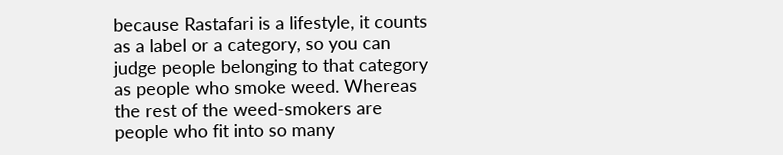because Rastafari is a lifestyle, it counts as a label or a category, so you can judge people belonging to that category as people who smoke weed. Whereas the rest of the weed-smokers are people who fit into so many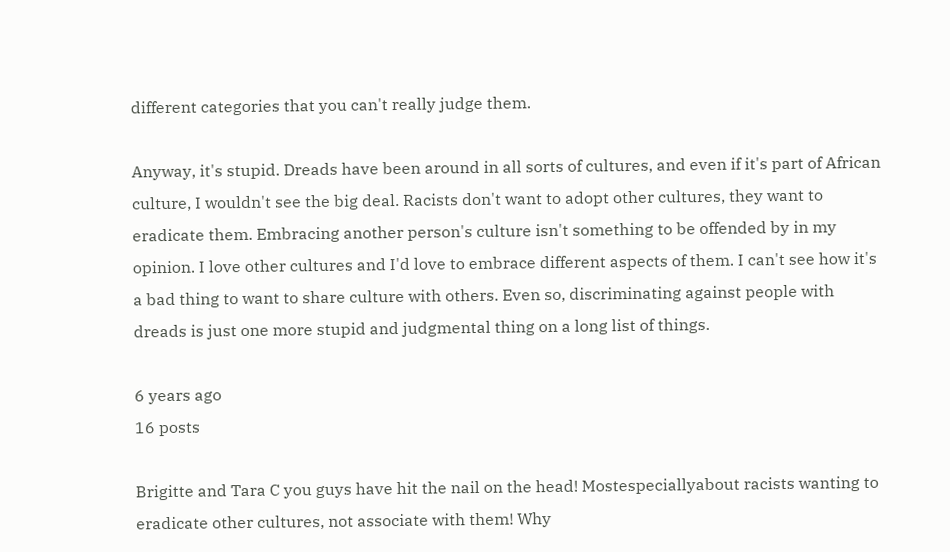different categories that you can't really judge them.

Anyway, it's stupid. Dreads have been around in all sorts of cultures, and even if it's part of African culture, I wouldn't see the big deal. Racists don't want to adopt other cultures, they want to eradicate them. Embracing another person's culture isn't something to be offended by in my opinion. I love other cultures and I'd love to embrace different aspects of them. I can't see how it's a bad thing to want to share culture with others. Even so, discriminating against people with dreads is just one more stupid and judgmental thing on a long list of things.

6 years ago
16 posts

Brigitte and Tara C you guys have hit the nail on the head! Mostespeciallyabout racists wanting to eradicate other cultures, not associate with them! Why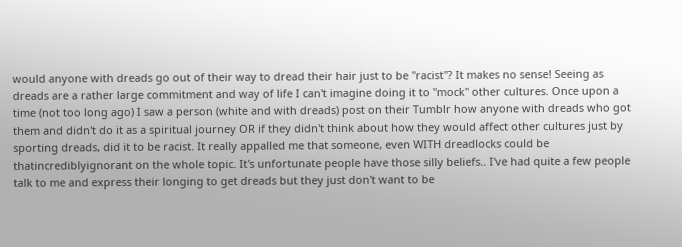would anyone with dreads go out of their way to dread their hair just to be "racist"? It makes no sense! Seeing as dreads are a rather large commitment and way of life I can't imagine doing it to "mock" other cultures. Once upon a time (not too long ago) I saw a person (white and with dreads) post on their Tumblr how anyone with dreads who got them and didn't do it as a spiritual journey OR if they didn't think about how they would affect other cultures just by sporting dreads, did it to be racist. It really appalled me that someone, even WITH dreadlocks could be thatincrediblyignorant on the whole topic. It's unfortunate people have those silly beliefs.. I've had quite a few people talk to me and express their longing to get dreads but they just don't want to be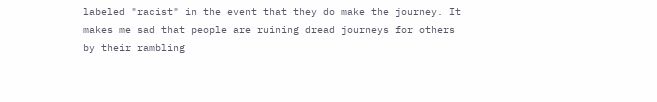labeled "racist" in the event that they do make the journey. It makes me sad that people are ruining dread journeys for others by their rambling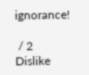ignorance!

 / 2
Dislike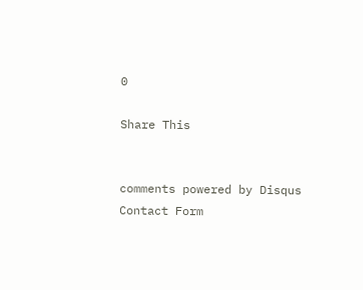0

Share This


comments powered by Disqus
Contact Form